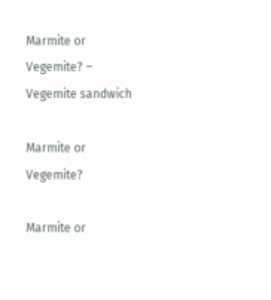Marmite or Vegemite? – Vegemite sandwich

Marmite or Vegemite?

Marmite or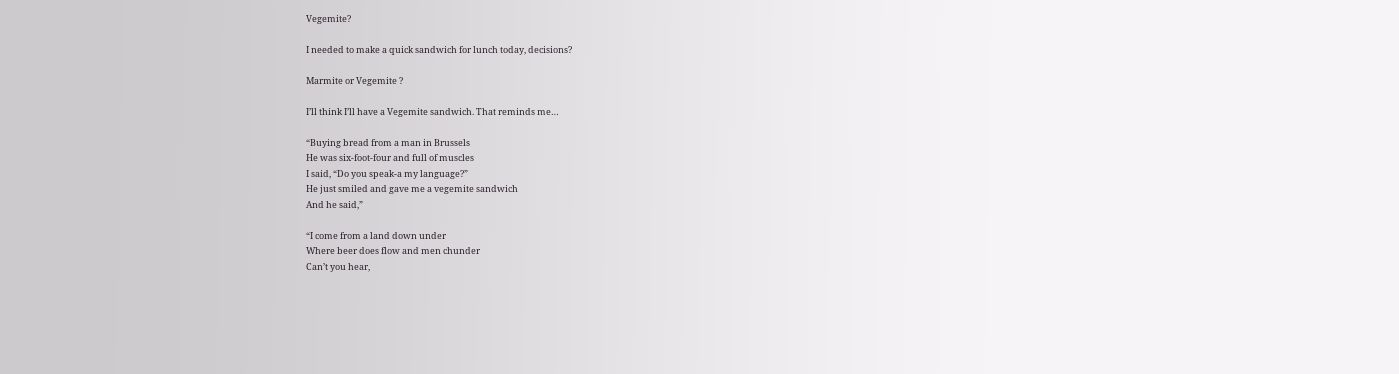Vegemite?

I needed to make a quick sandwich for lunch today, decisions?

Marmite or Vegemite ?

I’ll think I’ll have a Vegemite sandwich. That reminds me…

“Buying bread from a man in Brussels
He was six-foot-four and full of muscles
I said, “Do you speak-a my language?”
He just smiled and gave me a vegemite sandwich
And he said,”

“I come from a land down under
Where beer does flow and men chunder
Can’t you hear,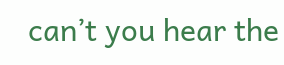can’t you hear the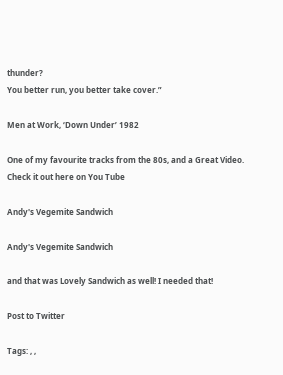thunder?
You better run, you better take cover.”

Men at Work, ‘Down Under’ 1982

One of my favourite tracks from the 80s, and a Great Video. Check it out here on You Tube

Andy's Vegemite Sandwich

Andy's Vegemite Sandwich

and that was Lovely Sandwich as well! I needed that!

Post to Twitter

Tags: , ,